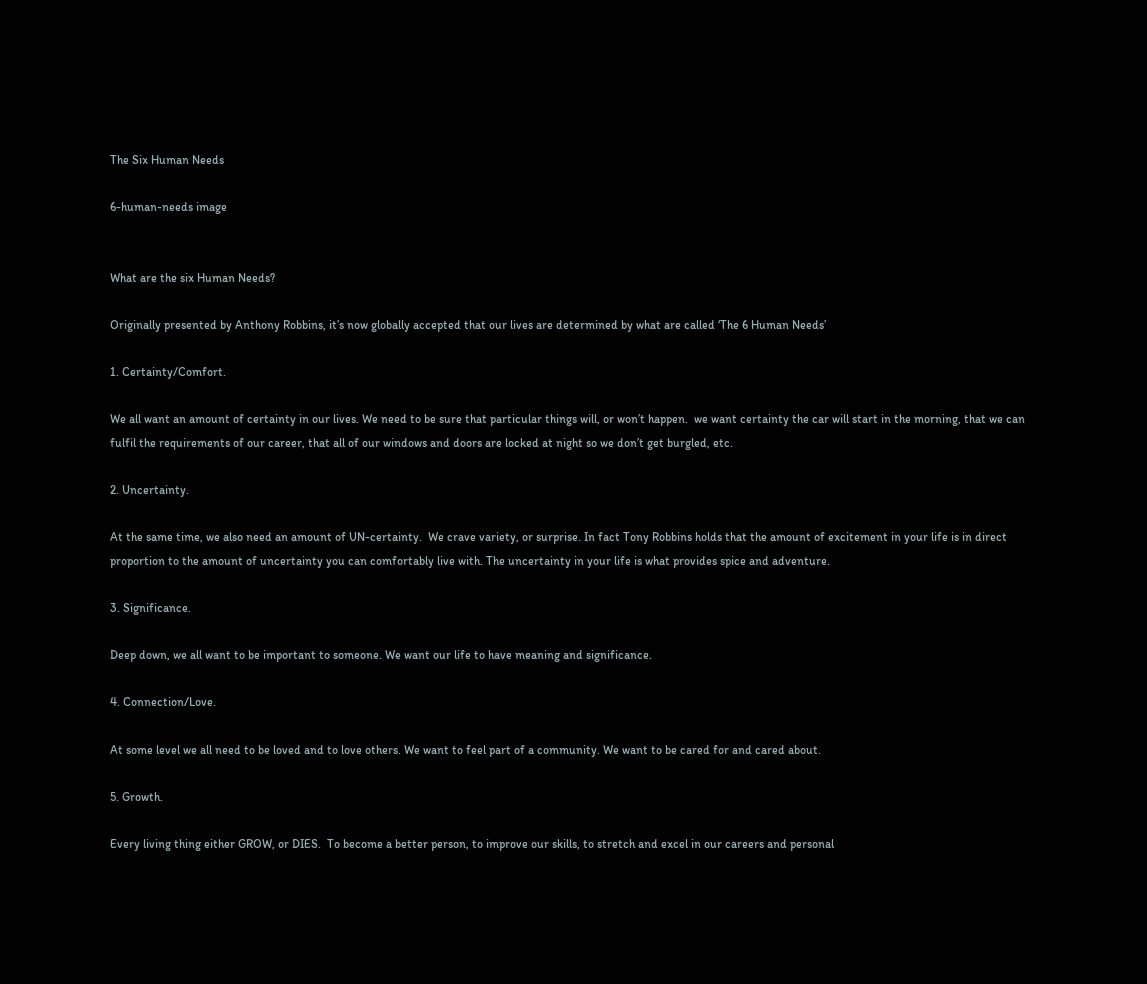The Six Human Needs

6-human-needs image


What are the six Human Needs?

Originally presented by Anthony Robbins, it’s now globally accepted that our lives are determined by what are called ‘The 6 Human Needs’

1. Certainty/Comfort.

We all want an amount of certainty in our lives. We need to be sure that particular things will, or won’t happen.  we want certainty the car will start in the morning, that we can fulfil the requirements of our career, that all of our windows and doors are locked at night so we don’t get burgled, etc.

2. Uncertainty.

At the same time, we also need an amount of UN-certainty.  We crave variety, or surprise. In fact Tony Robbins holds that the amount of excitement in your life is in direct proportion to the amount of uncertainty you can comfortably live with. The uncertainty in your life is what provides spice and adventure.

3. Significance.

Deep down, we all want to be important to someone. We want our life to have meaning and significance.

4. Connection/Love.

At some level we all need to be loved and to love others. We want to feel part of a community. We want to be cared for and cared about.

5. Growth.

Every living thing either GROW, or DIES.  To become a better person, to improve our skills, to stretch and excel in our careers and personal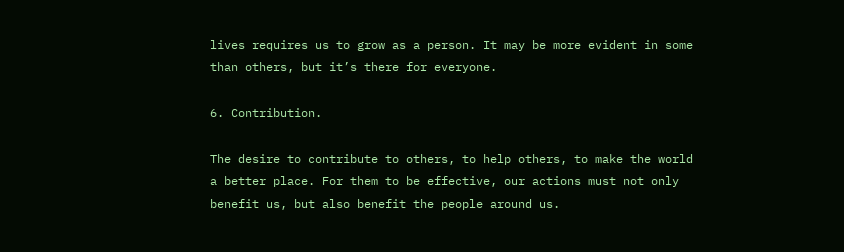lives requires us to grow as a person. It may be more evident in some than others, but it’s there for everyone.

6. Contribution.

The desire to contribute to others, to help others, to make the world a better place. For them to be effective, our actions must not only benefit us, but also benefit the people around us.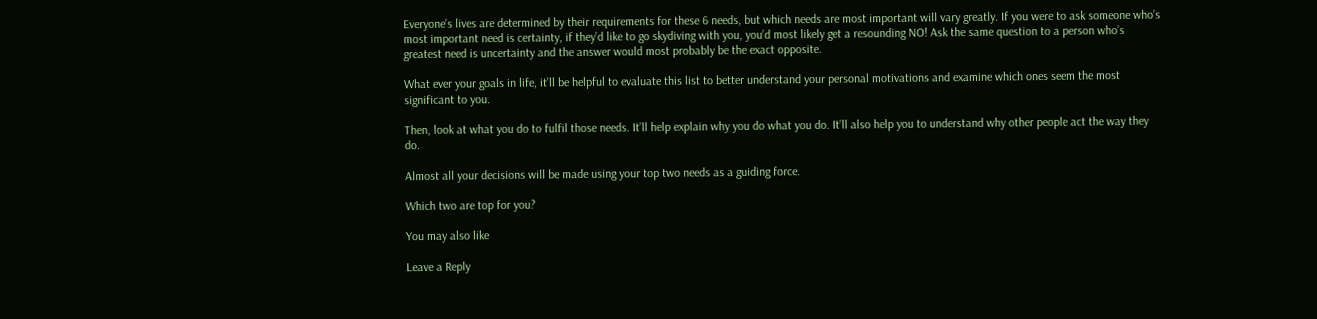Everyone’s lives are determined by their requirements for these 6 needs, but which needs are most important will vary greatly. If you were to ask someone who’s most important need is certainty, if they’d like to go skydiving with you, you’d most likely get a resounding NO! Ask the same question to a person who’s greatest need is uncertainty and the answer would most probably be the exact opposite.

What ever your goals in life, it’ll be helpful to evaluate this list to better understand your personal motivations and examine which ones seem the most significant to you.

Then, look at what you do to fulfil those needs. It’ll help explain why you do what you do. It’ll also help you to understand why other people act the way they do.

Almost all your decisions will be made using your top two needs as a guiding force.

Which two are top for you?

You may also like

Leave a Reply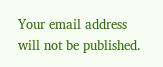Your email address will not be published.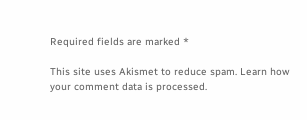Required fields are marked *

This site uses Akismet to reduce spam. Learn how your comment data is processed.